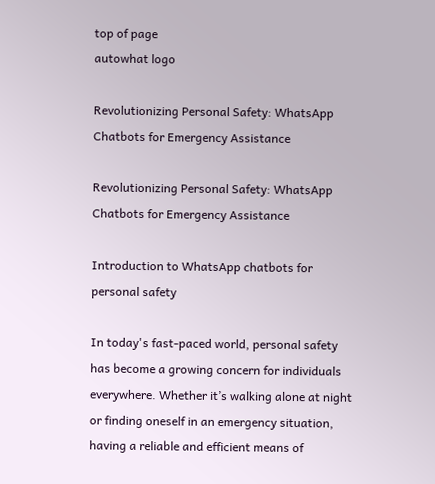top of page
autowhat logo

Revolutionizing Personal Safety: WhatsApp Chatbots for Emergency Assistance

Revolutionizing Personal Safety: WhatsApp Chatbots for Emergency Assistance

Introduction to WhatsApp chatbots for personal safety

In today's fast-paced world, personal safety has become a growing concern for individuals everywhere. Whether it’s walking alone at night or finding oneself in an emergency situation, having a reliable and efficient means of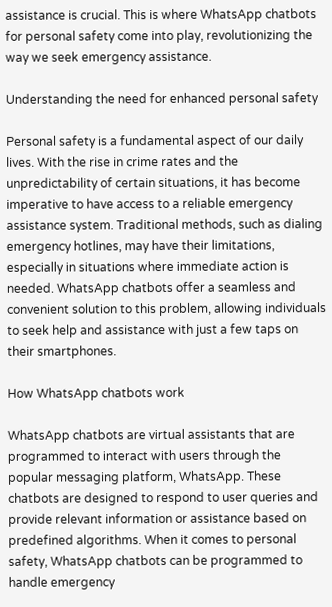assistance is crucial. This is where WhatsApp chatbots for personal safety come into play, revolutionizing the way we seek emergency assistance.

Understanding the need for enhanced personal safety

Personal safety is a fundamental aspect of our daily lives. With the rise in crime rates and the unpredictability of certain situations, it has become imperative to have access to a reliable emergency assistance system. Traditional methods, such as dialing emergency hotlines, may have their limitations, especially in situations where immediate action is needed. WhatsApp chatbots offer a seamless and convenient solution to this problem, allowing individuals to seek help and assistance with just a few taps on their smartphones.

How WhatsApp chatbots work

WhatsApp chatbots are virtual assistants that are programmed to interact with users through the popular messaging platform, WhatsApp. These chatbots are designed to respond to user queries and provide relevant information or assistance based on predefined algorithms. When it comes to personal safety, WhatsApp chatbots can be programmed to handle emergency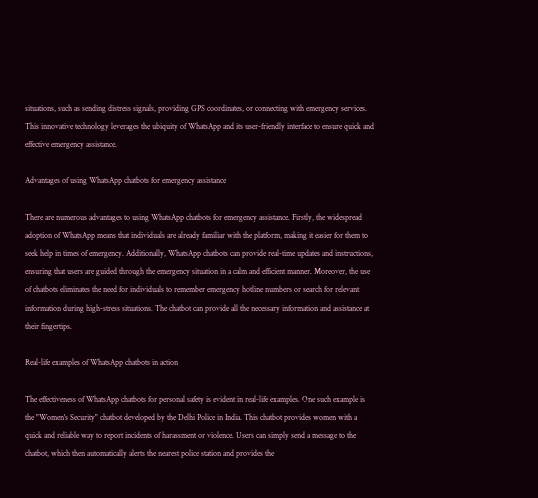situations, such as sending distress signals, providing GPS coordinates, or connecting with emergency services. This innovative technology leverages the ubiquity of WhatsApp and its user-friendly interface to ensure quick and effective emergency assistance.

Advantages of using WhatsApp chatbots for emergency assistance

There are numerous advantages to using WhatsApp chatbots for emergency assistance. Firstly, the widespread adoption of WhatsApp means that individuals are already familiar with the platform, making it easier for them to seek help in times of emergency. Additionally, WhatsApp chatbots can provide real-time updates and instructions, ensuring that users are guided through the emergency situation in a calm and efficient manner. Moreover, the use of chatbots eliminates the need for individuals to remember emergency hotline numbers or search for relevant information during high-stress situations. The chatbot can provide all the necessary information and assistance at their fingertips.

Real-life examples of WhatsApp chatbots in action

The effectiveness of WhatsApp chatbots for personal safety is evident in real-life examples. One such example is the "Women's Security" chatbot developed by the Delhi Police in India. This chatbot provides women with a quick and reliable way to report incidents of harassment or violence. Users can simply send a message to the chatbot, which then automatically alerts the nearest police station and provides the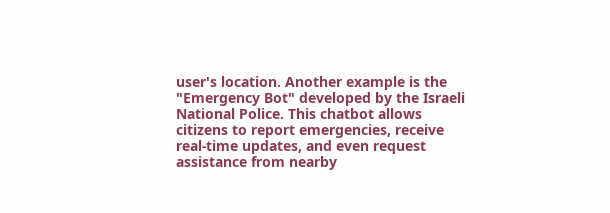user's location. Another example is the "Emergency Bot" developed by the Israeli National Police. This chatbot allows citizens to report emergencies, receive real-time updates, and even request assistance from nearby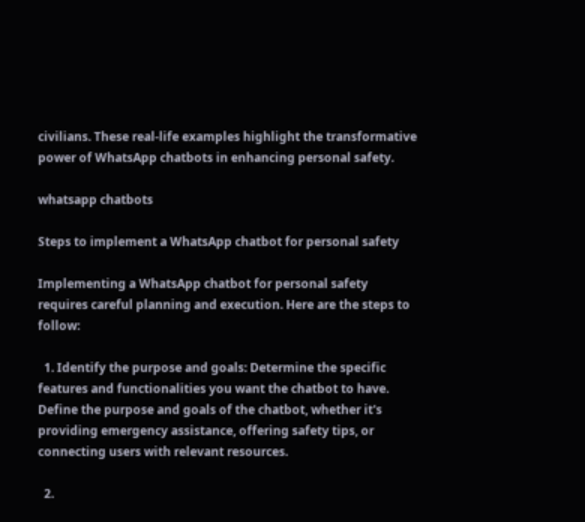civilians. These real-life examples highlight the transformative power of WhatsApp chatbots in enhancing personal safety.

whatsapp chatbots

Steps to implement a WhatsApp chatbot for personal safety

Implementing a WhatsApp chatbot for personal safety requires careful planning and execution. Here are the steps to follow:

  1. Identify the purpose and goals: Determine the specific features and functionalities you want the chatbot to have. Define the purpose and goals of the chatbot, whether it's providing emergency assistance, offering safety tips, or connecting users with relevant resources.

  2.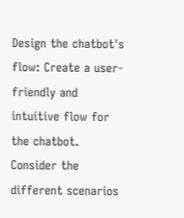Design the chatbot's flow: Create a user-friendly and intuitive flow for the chatbot. Consider the different scenarios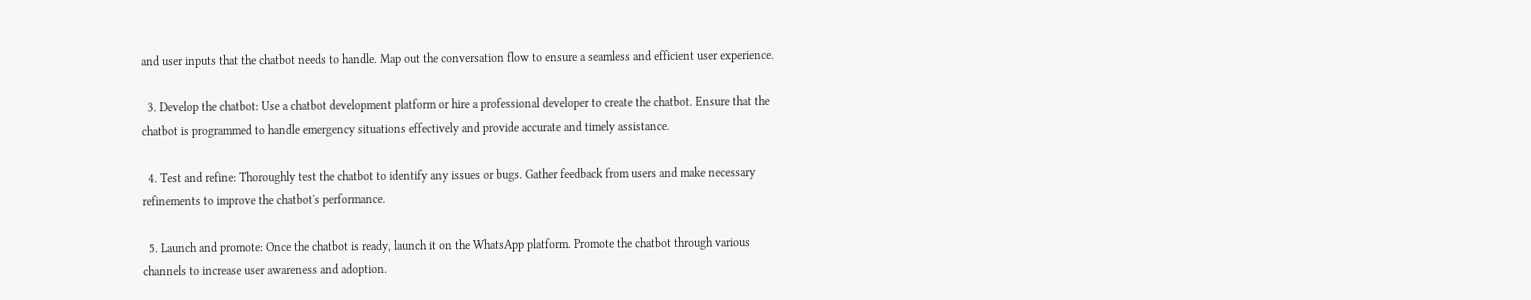and user inputs that the chatbot needs to handle. Map out the conversation flow to ensure a seamless and efficient user experience.

  3. Develop the chatbot: Use a chatbot development platform or hire a professional developer to create the chatbot. Ensure that the chatbot is programmed to handle emergency situations effectively and provide accurate and timely assistance.

  4. Test and refine: Thoroughly test the chatbot to identify any issues or bugs. Gather feedback from users and make necessary refinements to improve the chatbot's performance.

  5. Launch and promote: Once the chatbot is ready, launch it on the WhatsApp platform. Promote the chatbot through various channels to increase user awareness and adoption.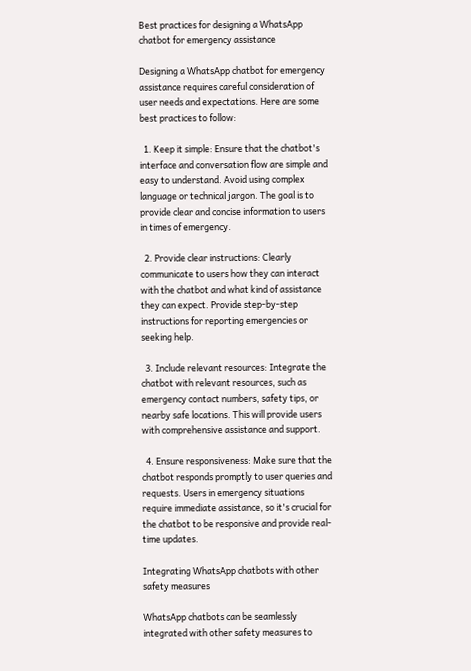Best practices for designing a WhatsApp chatbot for emergency assistance

Designing a WhatsApp chatbot for emergency assistance requires careful consideration of user needs and expectations. Here are some best practices to follow:

  1. Keep it simple: Ensure that the chatbot's interface and conversation flow are simple and easy to understand. Avoid using complex language or technical jargon. The goal is to provide clear and concise information to users in times of emergency.

  2. Provide clear instructions: Clearly communicate to users how they can interact with the chatbot and what kind of assistance they can expect. Provide step-by-step instructions for reporting emergencies or seeking help.

  3. Include relevant resources: Integrate the chatbot with relevant resources, such as emergency contact numbers, safety tips, or nearby safe locations. This will provide users with comprehensive assistance and support.

  4. Ensure responsiveness: Make sure that the chatbot responds promptly to user queries and requests. Users in emergency situations require immediate assistance, so it's crucial for the chatbot to be responsive and provide real-time updates.

Integrating WhatsApp chatbots with other safety measures

WhatsApp chatbots can be seamlessly integrated with other safety measures to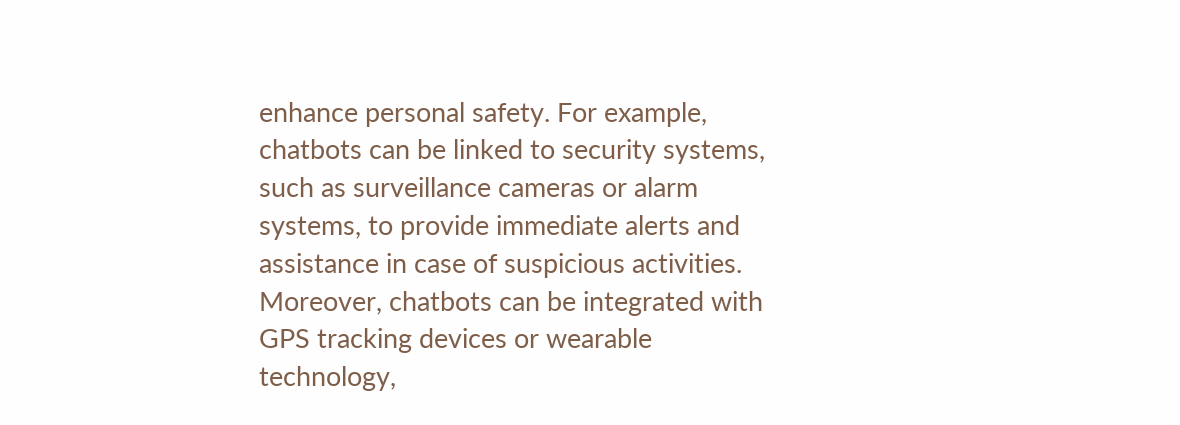enhance personal safety. For example, chatbots can be linked to security systems, such as surveillance cameras or alarm systems, to provide immediate alerts and assistance in case of suspicious activities. Moreover, chatbots can be integrated with GPS tracking devices or wearable technology,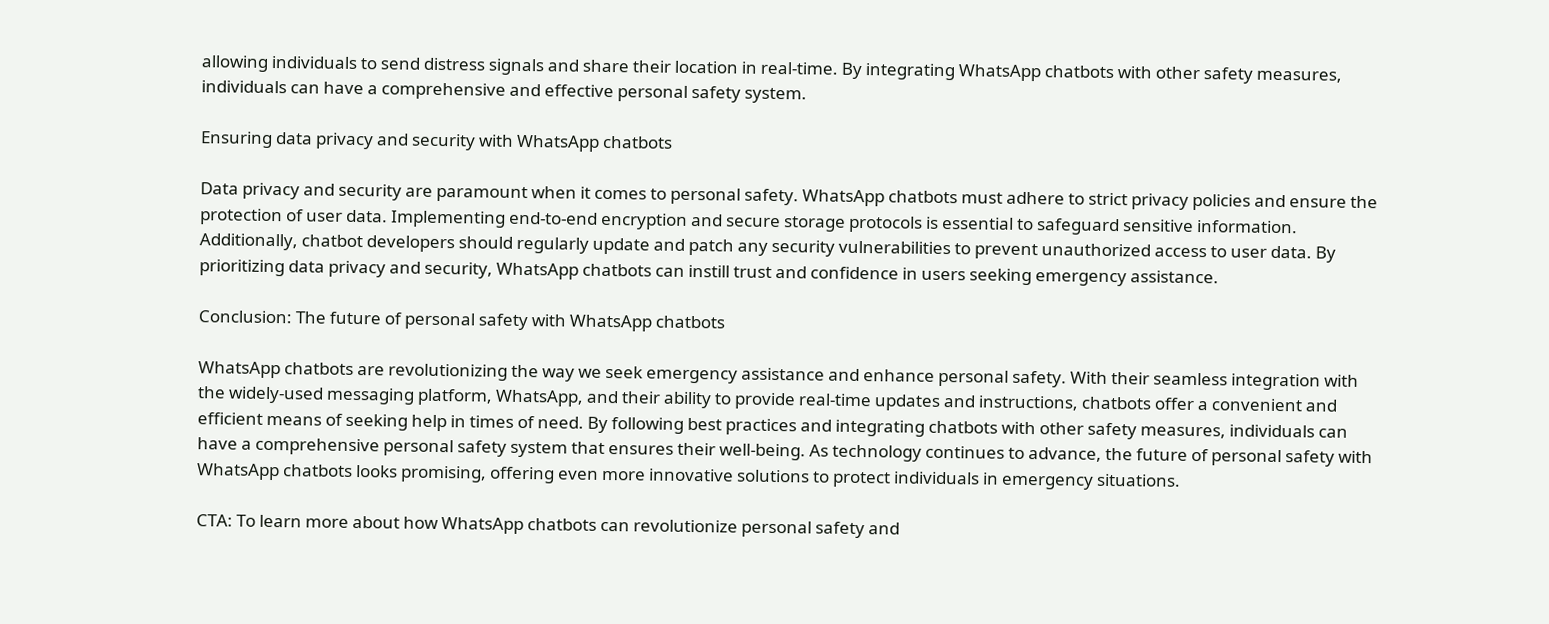allowing individuals to send distress signals and share their location in real-time. By integrating WhatsApp chatbots with other safety measures, individuals can have a comprehensive and effective personal safety system.

Ensuring data privacy and security with WhatsApp chatbots

Data privacy and security are paramount when it comes to personal safety. WhatsApp chatbots must adhere to strict privacy policies and ensure the protection of user data. Implementing end-to-end encryption and secure storage protocols is essential to safeguard sensitive information. Additionally, chatbot developers should regularly update and patch any security vulnerabilities to prevent unauthorized access to user data. By prioritizing data privacy and security, WhatsApp chatbots can instill trust and confidence in users seeking emergency assistance.

Conclusion: The future of personal safety with WhatsApp chatbots

WhatsApp chatbots are revolutionizing the way we seek emergency assistance and enhance personal safety. With their seamless integration with the widely-used messaging platform, WhatsApp, and their ability to provide real-time updates and instructions, chatbots offer a convenient and efficient means of seeking help in times of need. By following best practices and integrating chatbots with other safety measures, individuals can have a comprehensive personal safety system that ensures their well-being. As technology continues to advance, the future of personal safety with WhatsApp chatbots looks promising, offering even more innovative solutions to protect individuals in emergency situations.

CTA: To learn more about how WhatsApp chatbots can revolutionize personal safety and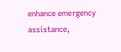enhance emergency assistance,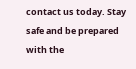contact us today. Stay safe and be prepared with the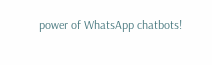power of WhatsApp chatbots!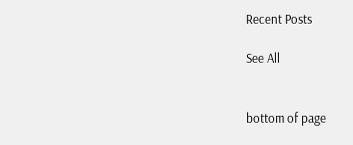Recent Posts

See All


bottom of page